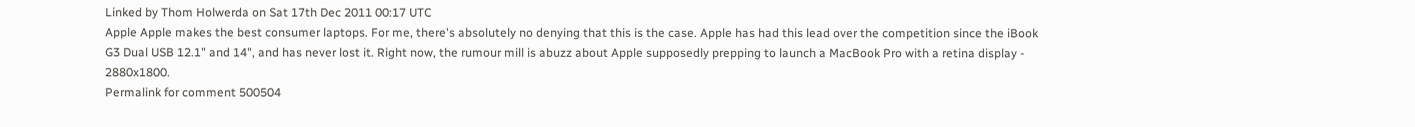Linked by Thom Holwerda on Sat 17th Dec 2011 00:17 UTC
Apple Apple makes the best consumer laptops. For me, there's absolutely no denying that this is the case. Apple has had this lead over the competition since the iBook G3 Dual USB 12.1" and 14", and has never lost it. Right now, the rumour mill is abuzz about Apple supposedly prepping to launch a MacBook Pro with a retina display - 2880x1800.
Permalink for comment 500504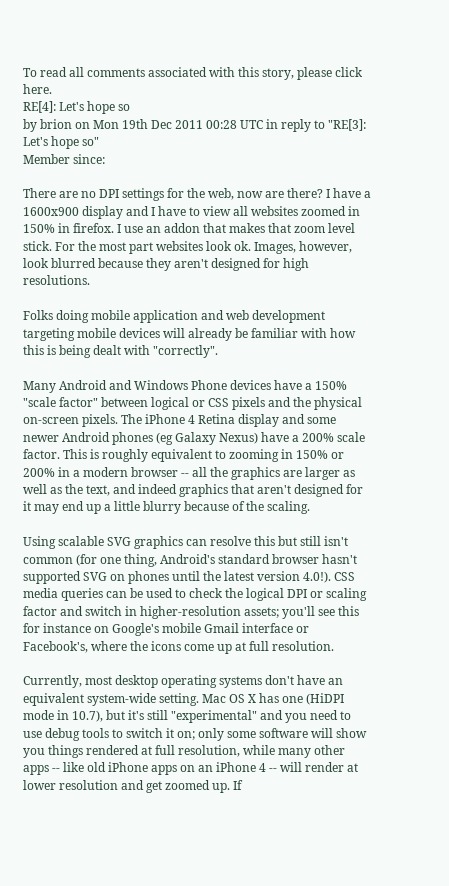To read all comments associated with this story, please click here.
RE[4]: Let's hope so
by brion on Mon 19th Dec 2011 00:28 UTC in reply to "RE[3]: Let's hope so"
Member since:

There are no DPI settings for the web, now are there? I have a 1600x900 display and I have to view all websites zoomed in 150% in firefox. I use an addon that makes that zoom level stick. For the most part websites look ok. Images, however, look blurred because they aren't designed for high resolutions.

Folks doing mobile application and web development targeting mobile devices will already be familiar with how this is being dealt with "correctly".

Many Android and Windows Phone devices have a 150% "scale factor" between logical or CSS pixels and the physical on-screen pixels. The iPhone 4 Retina display and some newer Android phones (eg Galaxy Nexus) have a 200% scale factor. This is roughly equivalent to zooming in 150% or 200% in a modern browser -- all the graphics are larger as well as the text, and indeed graphics that aren't designed for it may end up a little blurry because of the scaling.

Using scalable SVG graphics can resolve this but still isn't common (for one thing, Android's standard browser hasn't supported SVG on phones until the latest version 4.0!). CSS media queries can be used to check the logical DPI or scaling factor and switch in higher-resolution assets; you'll see this for instance on Google's mobile Gmail interface or Facebook's, where the icons come up at full resolution.

Currently, most desktop operating systems don't have an equivalent system-wide setting. Mac OS X has one (HiDPI mode in 10.7), but it's still "experimental" and you need to use debug tools to switch it on; only some software will show you things rendered at full resolution, while many other apps -- like old iPhone apps on an iPhone 4 -- will render at lower resolution and get zoomed up. If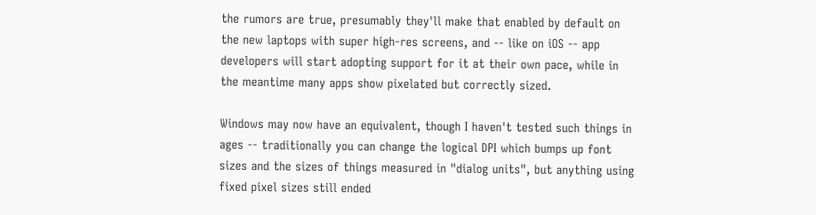the rumors are true, presumably they'll make that enabled by default on the new laptops with super high-res screens, and -- like on iOS -- app developers will start adopting support for it at their own pace, while in the meantime many apps show pixelated but correctly sized.

Windows may now have an equivalent, though I haven't tested such things in ages -- traditionally you can change the logical DPI which bumps up font sizes and the sizes of things measured in "dialog units", but anything using fixed pixel sizes still ended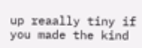up reaally tiny if you made the kind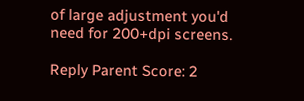of large adjustment you'd need for 200+dpi screens.

Reply Parent Score: 2